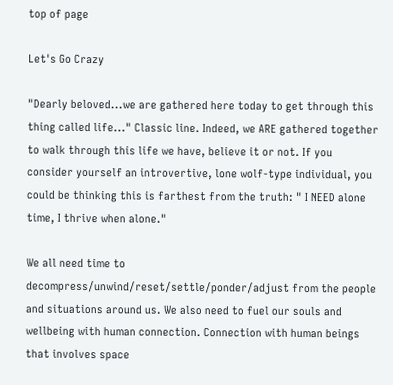top of page

Let's Go Crazy

"Dearly beloved...we are gathered here today to get through this thing called life..." Classic line. Indeed, we ARE gathered together to walk through this life we have, believe it or not. If you consider yourself an introvertive, lone wolf-type individual, you could be thinking this is farthest from the truth: " I NEED alone time, I thrive when alone."

We all need time to decompress/unwind/reset/settle/ponder/adjust from the people and situations around us. We also need to fuel our souls and wellbeing with human connection. Connection with human beings that involves space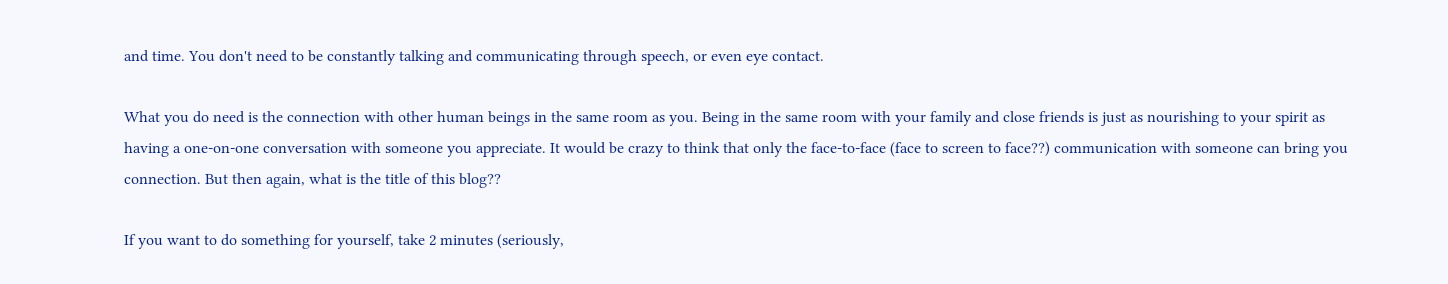and time. You don't need to be constantly talking and communicating through speech, or even eye contact.

What you do need is the connection with other human beings in the same room as you. Being in the same room with your family and close friends is just as nourishing to your spirit as having a one-on-one conversation with someone you appreciate. It would be crazy to think that only the face-to-face (face to screen to face??) communication with someone can bring you connection. But then again, what is the title of this blog??

If you want to do something for yourself, take 2 minutes (seriously,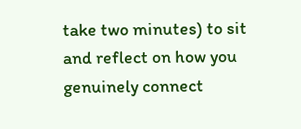take two minutes) to sit and reflect on how you genuinely connect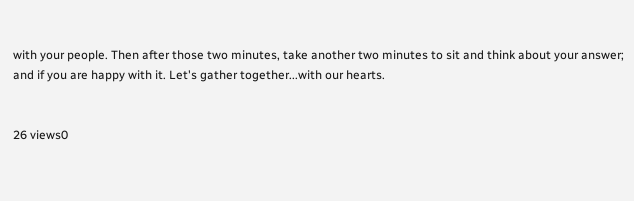with your people. Then after those two minutes, take another two minutes to sit and think about your answer; and if you are happy with it. Let's gather together...with our hearts.


26 views0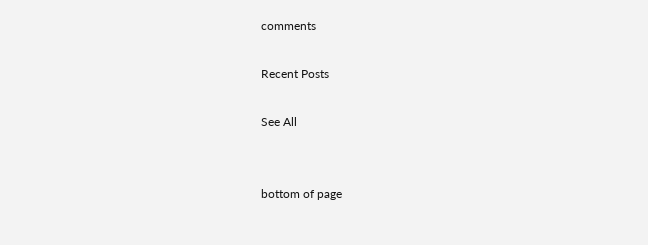comments

Recent Posts

See All


bottom of page